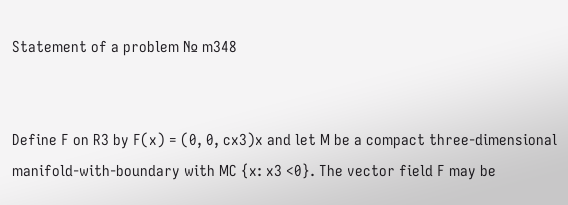Statement of a problem № m348


Define F on R3 by F(x) = (0, 0, cx3)x and let M be a compact three-dimensional manifold-with-boundary with MC {x: x3 <0}. The vector field F may be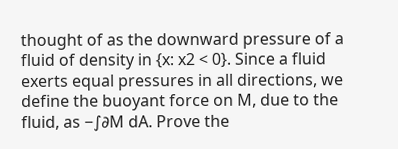thought of as the downward pressure of a fluid of density in {x: x2 < 0}. Since a fluid exerts equal pressures in all directions, we define the buoyant force on M, due to the fluid, as −∫∂M dA. Prove the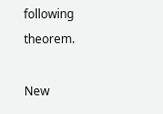following theorem.

New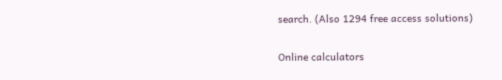search. (Also 1294 free access solutions)

Online calculators